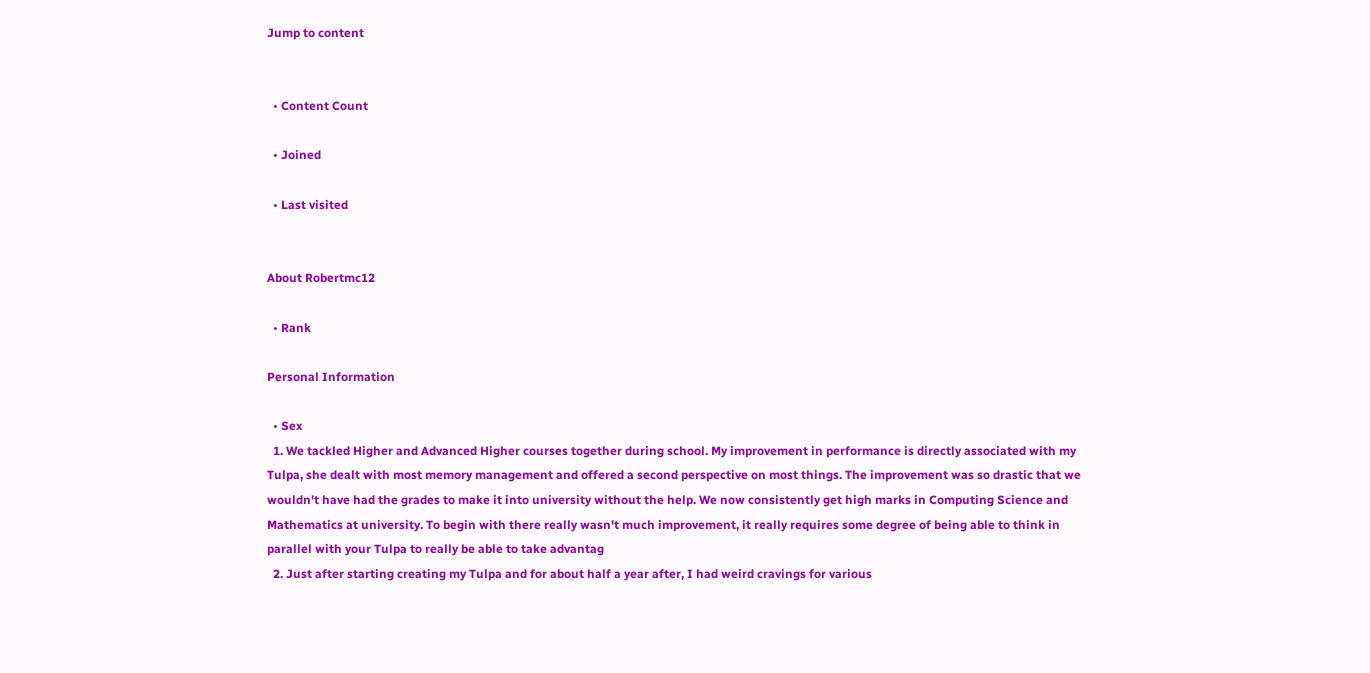Jump to content


  • Content Count

  • Joined

  • Last visited


About Robertmc12

  • Rank

Personal Information

  • Sex
  1. We tackled Higher and Advanced Higher courses together during school. My improvement in performance is directly associated with my Tulpa, she dealt with most memory management and offered a second perspective on most things. The improvement was so drastic that we wouldn't have had the grades to make it into university without the help. We now consistently get high marks in Computing Science and Mathematics at university. To begin with there really wasn't much improvement, it really requires some degree of being able to think in parallel with your Tulpa to really be able to take advantag
  2. Just after starting creating my Tulpa and for about half a year after, I had weird cravings for various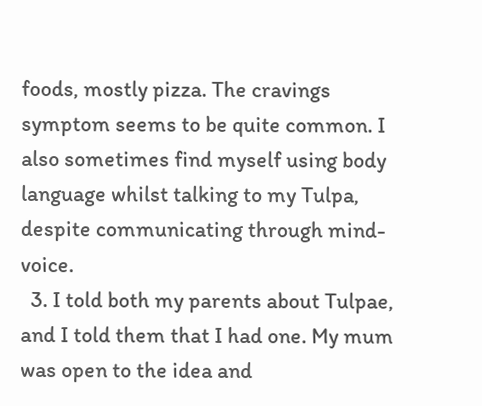foods, mostly pizza. The cravings symptom seems to be quite common. I also sometimes find myself using body language whilst talking to my Tulpa, despite communicating through mind-voice.
  3. I told both my parents about Tulpae, and I told them that I had one. My mum was open to the idea and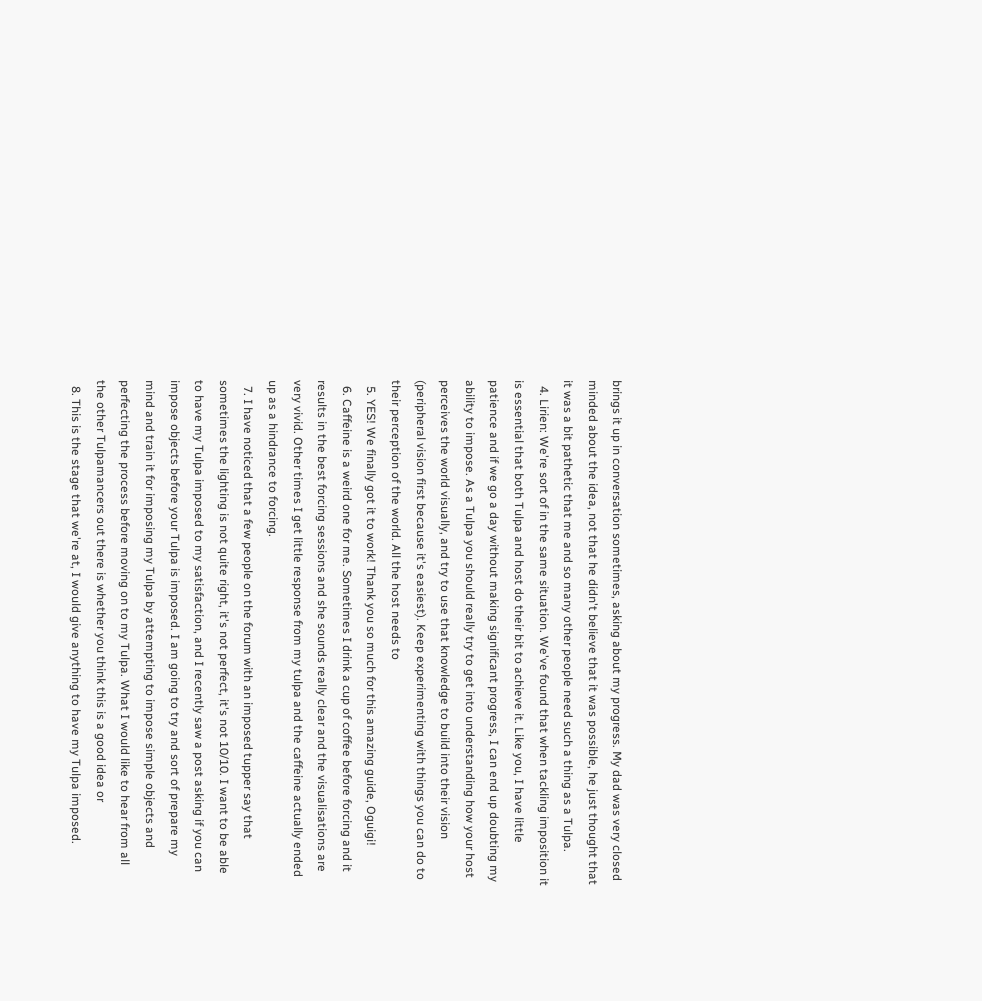brings it up in conversation sometimes, asking about my progress. My dad was very closed minded about the idea, not that he didn't believe that it was possible, he just thought that it was a bit pathetic that me and so many other people need such a thing as a Tulpa.
  4. Lirien: We're sort of in the same situation. We've found that when tackling imposition it is essential that both Tulpa and host do their bit to achieve it. Like you, I have little patience and if we go a day without making significant progress, I can end up doubting my ability to impose. As a Tulpa you should really try to get into understanding how your host perceives the world visually, and try to use that knowledge to build into their vision (peripheral vision first because it's easiest). Keep experimenting with things you can do to their perception of the world. All the host needs to
  5. YES! We finally got it to work! Thank you so much for this amazing guide, Oguigi!
  6. Caffeine is a weird one for me. Sometimes I drink a cup of coffee before forcing and it results in the best forcing sessions and she sounds really clear and the visualisations are very vivid. Other times I get little response from my tulpa and the caffeine actually ended up as a hindrance to forcing.
  7. I have noticed that a few people on the forum with an imposed tupper say that sometimes the lighting is not quite right, it's not perfect, it's not 10/10. I want to be able to have my Tulpa imposed to my satisfaction, and I recently saw a post asking if you can impose objects before your Tulpa is imposed. I am going to try and sort of prepare my mind and train it for imposing my Tulpa by attempting to impose simple objects and perfecting the process before moving on to my Tulpa. What I would like to hear from all the other Tulpamancers out there is whether you think this is a good idea or
  8. This is the stage that we're at, I would give anything to have my Tulpa imposed.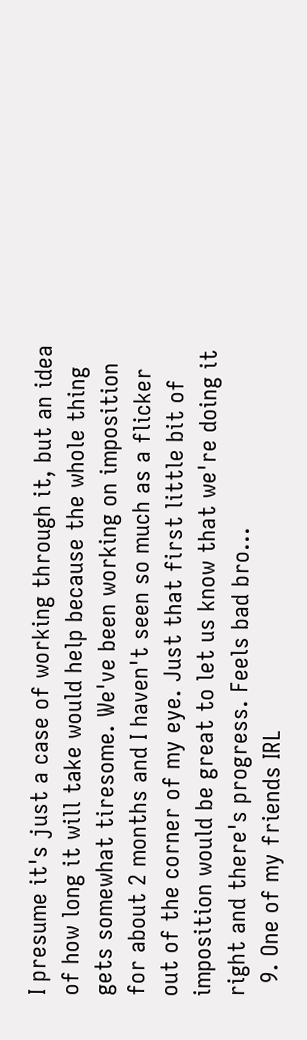I presume it's just a case of working through it, but an idea of how long it will take would help because the whole thing gets somewhat tiresome. We've been working on imposition for about 2 months and I haven't seen so much as a flicker out of the corner of my eye. Just that first little bit of imposition would be great to let us know that we're doing it right and there's progress. Feels bad bro...
  9. One of my friends IRL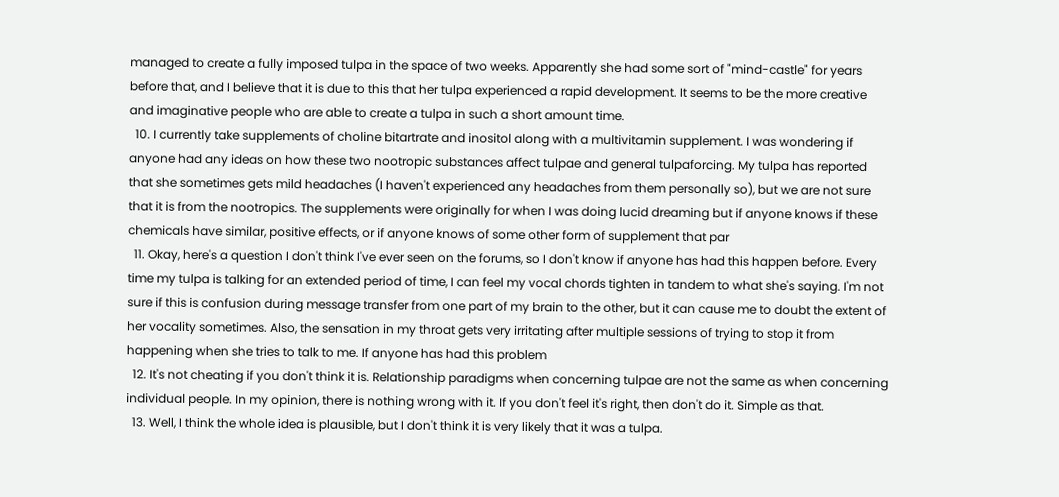managed to create a fully imposed tulpa in the space of two weeks. Apparently she had some sort of "mind-castle" for years before that, and I believe that it is due to this that her tulpa experienced a rapid development. It seems to be the more creative and imaginative people who are able to create a tulpa in such a short amount time.
  10. I currently take supplements of choline bitartrate and inositol along with a multivitamin supplement. I was wondering if anyone had any ideas on how these two nootropic substances affect tulpae and general tulpaforcing. My tulpa has reported that she sometimes gets mild headaches (I haven't experienced any headaches from them personally so), but we are not sure that it is from the nootropics. The supplements were originally for when I was doing lucid dreaming but if anyone knows if these chemicals have similar, positive effects, or if anyone knows of some other form of supplement that par
  11. Okay, here's a question I don't think I've ever seen on the forums, so I don't know if anyone has had this happen before. Every time my tulpa is talking for an extended period of time, I can feel my vocal chords tighten in tandem to what she's saying. I'm not sure if this is confusion during message transfer from one part of my brain to the other, but it can cause me to doubt the extent of her vocality sometimes. Also, the sensation in my throat gets very irritating after multiple sessions of trying to stop it from happening when she tries to talk to me. If anyone has had this problem
  12. It's not cheating if you don't think it is. Relationship paradigms when concerning tulpae are not the same as when concerning individual people. In my opinion, there is nothing wrong with it. If you don't feel it's right, then don't do it. Simple as that.
  13. Well, I think the whole idea is plausible, but I don't think it is very likely that it was a tulpa.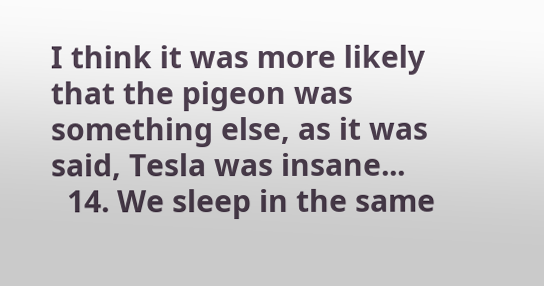I think it was more likely that the pigeon was something else, as it was said, Tesla was insane...
  14. We sleep in the same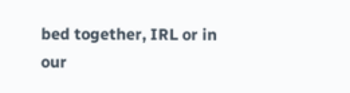bed together, IRL or in our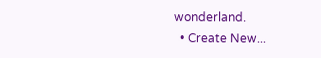wonderland.
  • Create New...